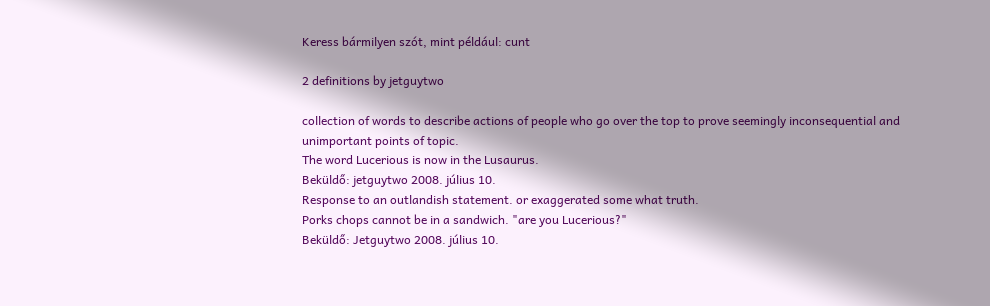Keress bármilyen szót, mint például: cunt

2 definitions by jetguytwo

collection of words to describe actions of people who go over the top to prove seemingly inconsequential and unimportant points of topic.
The word Lucerious is now in the Lusaurus.
Beküldő: jetguytwo 2008. július 10.
Response to an outlandish statement. or exaggerated some what truth.
Porks chops cannot be in a sandwich. "are you Lucerious?"
Beküldő: Jetguytwo 2008. július 10.